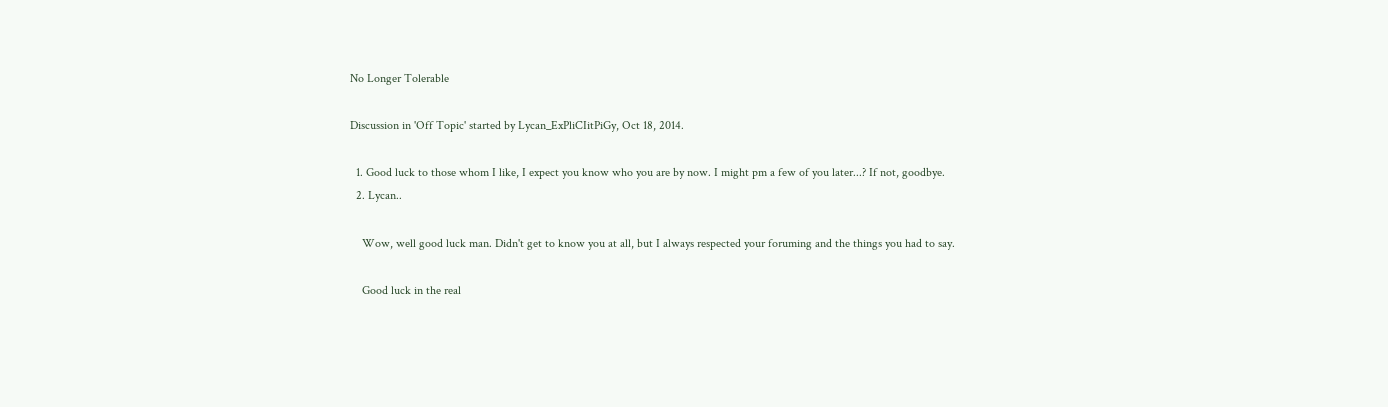No Longer Tolerable

Discussion in 'Off Topic' started by Lycan_ExPliCIitPiGy, Oct 18, 2014.

  1. Good luck to those whom I like, I expect you know who you are by now. I might pm a few of you later...? If not, goodbye.
  2. Lycan..

    Wow, well good luck man. Didn't get to know you at all, but I always respected your foruming and the things you had to say.

    Good luck in the real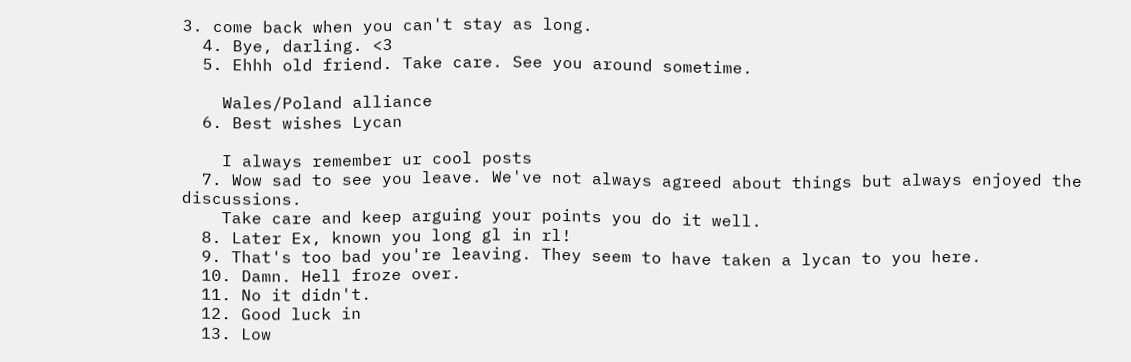3. come back when you can't stay as long.
  4. Bye, darling. <3
  5. Ehhh old friend. Take care. See you around sometime.

    Wales/Poland alliance
  6. Best wishes Lycan

    I always remember ur cool posts
  7. Wow sad to see you leave. We've not always agreed about things but always enjoyed the discussions.
    Take care and keep arguing your points you do it well.
  8. Later Ex, known you long gl in rl!
  9. That's too bad you're leaving. They seem to have taken a lycan to you here.
  10. Damn. Hell froze over.
  11. No it didn't.
  12. Good luck in
  13. Low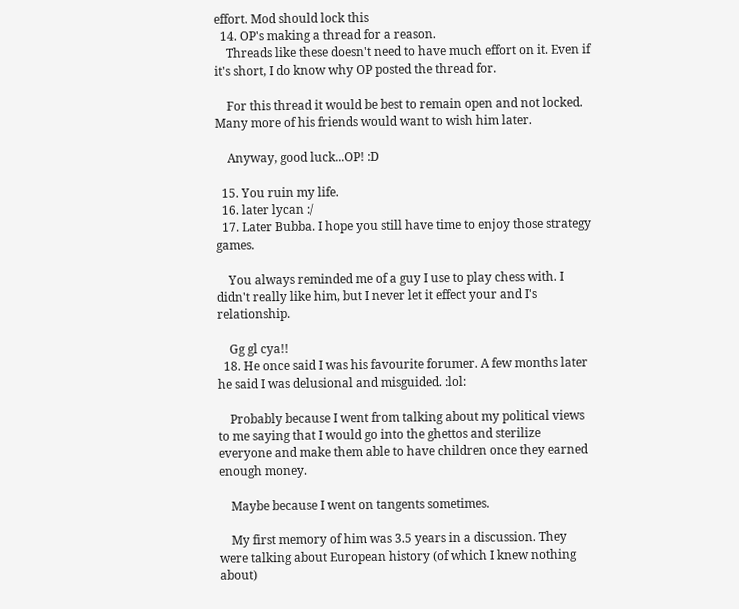effort. Mod should lock this
  14. OP's making a thread for a reason.
    Threads like these doesn't need to have much effort on it. Even if it's short, I do know why OP posted the thread for.

    For this thread it would be best to remain open and not locked. Many more of his friends would want to wish him later.

    Anyway, good luck...OP! :D

  15. You ruin my life.
  16. later lycan :/
  17. Later Bubba. I hope you still have time to enjoy those strategy games.

    You always reminded me of a guy I use to play chess with. I didn't really like him, but I never let it effect your and I's relationship.

    Gg gl cya!!
  18. He once said I was his favourite forumer. A few months later he said I was delusional and misguided. :lol:

    Probably because I went from talking about my political views to me saying that I would go into the ghettos and sterilize everyone and make them able to have children once they earned enough money.

    Maybe because I went on tangents sometimes.

    My first memory of him was 3.5 years in a discussion. They were talking about European history (of which I knew nothing about)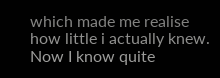which made me realise how little i actually knew. Now I know quite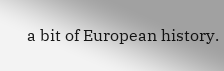a bit of European history.